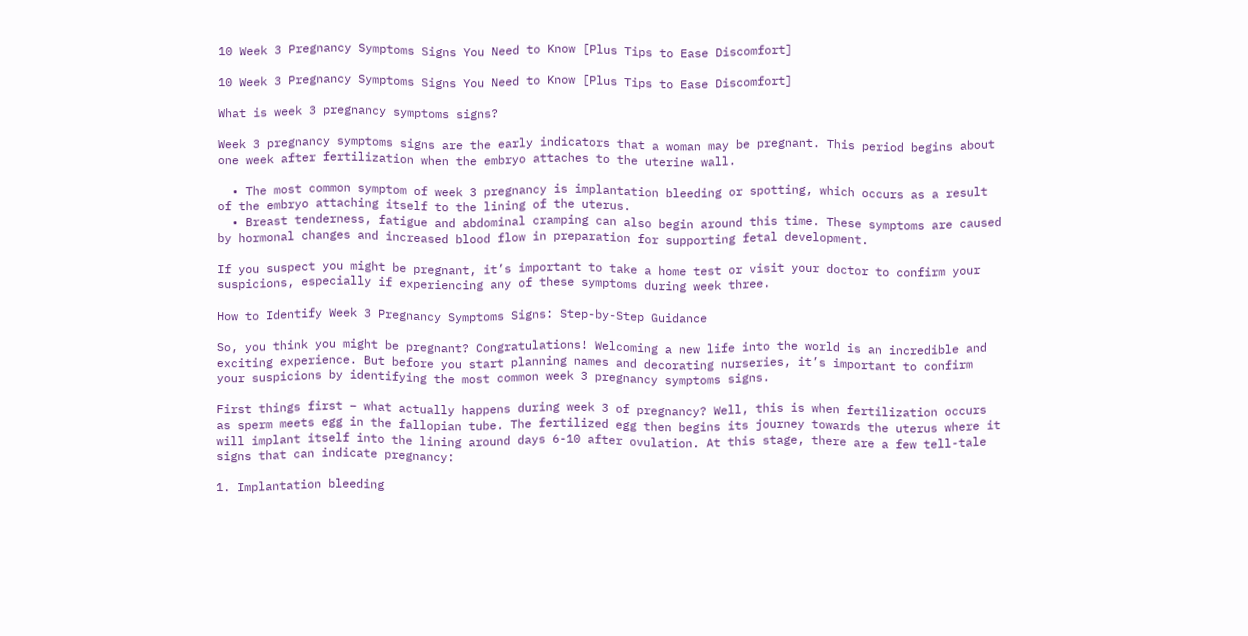10 Week 3 Pregnancy Symptoms Signs You Need to Know [Plus Tips to Ease Discomfort]

10 Week 3 Pregnancy Symptoms Signs You Need to Know [Plus Tips to Ease Discomfort]

What is week 3 pregnancy symptoms signs?

Week 3 pregnancy symptoms signs are the early indicators that a woman may be pregnant. This period begins about one week after fertilization when the embryo attaches to the uterine wall.

  • The most common symptom of week 3 pregnancy is implantation bleeding or spotting, which occurs as a result of the embryo attaching itself to the lining of the uterus.
  • Breast tenderness, fatigue and abdominal cramping can also begin around this time. These symptoms are caused by hormonal changes and increased blood flow in preparation for supporting fetal development.

If you suspect you might be pregnant, it’s important to take a home test or visit your doctor to confirm your suspicions, especially if experiencing any of these symptoms during week three.

How to Identify Week 3 Pregnancy Symptoms Signs: Step-by-Step Guidance

So, you think you might be pregnant? Congratulations! Welcoming a new life into the world is an incredible and exciting experience. But before you start planning names and decorating nurseries, it’s important to confirm your suspicions by identifying the most common week 3 pregnancy symptoms signs.

First things first – what actually happens during week 3 of pregnancy? Well, this is when fertilization occurs as sperm meets egg in the fallopian tube. The fertilized egg then begins its journey towards the uterus where it will implant itself into the lining around days 6-10 after ovulation. At this stage, there are a few tell-tale signs that can indicate pregnancy:

1. Implantation bleeding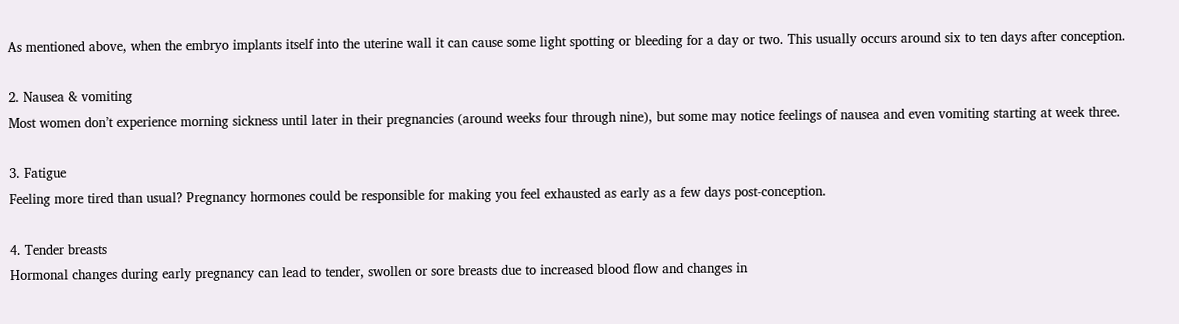As mentioned above, when the embryo implants itself into the uterine wall it can cause some light spotting or bleeding for a day or two. This usually occurs around six to ten days after conception.

2. Nausea & vomiting
Most women don’t experience morning sickness until later in their pregnancies (around weeks four through nine), but some may notice feelings of nausea and even vomiting starting at week three.

3. Fatigue
Feeling more tired than usual? Pregnancy hormones could be responsible for making you feel exhausted as early as a few days post-conception.

4. Tender breasts
Hormonal changes during early pregnancy can lead to tender, swollen or sore breasts due to increased blood flow and changes in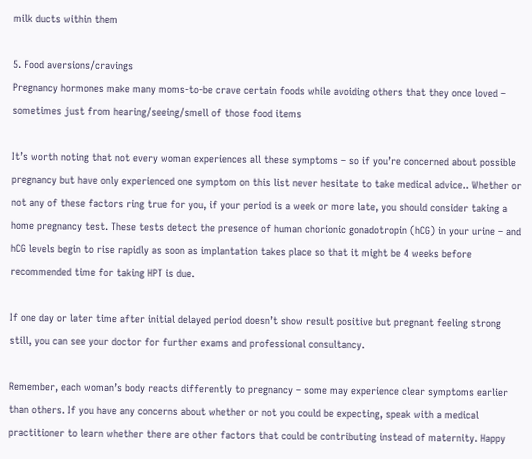milk ducts within them

5. Food aversions/cravings
Pregnancy hormones make many moms-to-be crave certain foods while avoiding others that they once loved – sometimes just from hearing/seeing/smell of those food items

It’s worth noting that not every woman experiences all these symptoms – so if you’re concerned about possible pregnancy but have only experienced one symptom on this list never hesitate to take medical advice.. Whether or not any of these factors ring true for you, if your period is a week or more late, you should consider taking a home pregnancy test. These tests detect the presence of human chorionic gonadotropin (hCG) in your urine – and hCG levels begin to rise rapidly as soon as implantation takes place so that it might be 4 weeks before recommended time for taking HPT is due.

If one day or later time after initial delayed period doesn’t show result positive but pregnant feeling strong still, you can see your doctor for further exams and professional consultancy.

Remember, each woman’s body reacts differently to pregnancy – some may experience clear symptoms earlier than others. If you have any concerns about whether or not you could be expecting, speak with a medical practitioner to learn whether there are other factors that could be contributing instead of maternity. Happy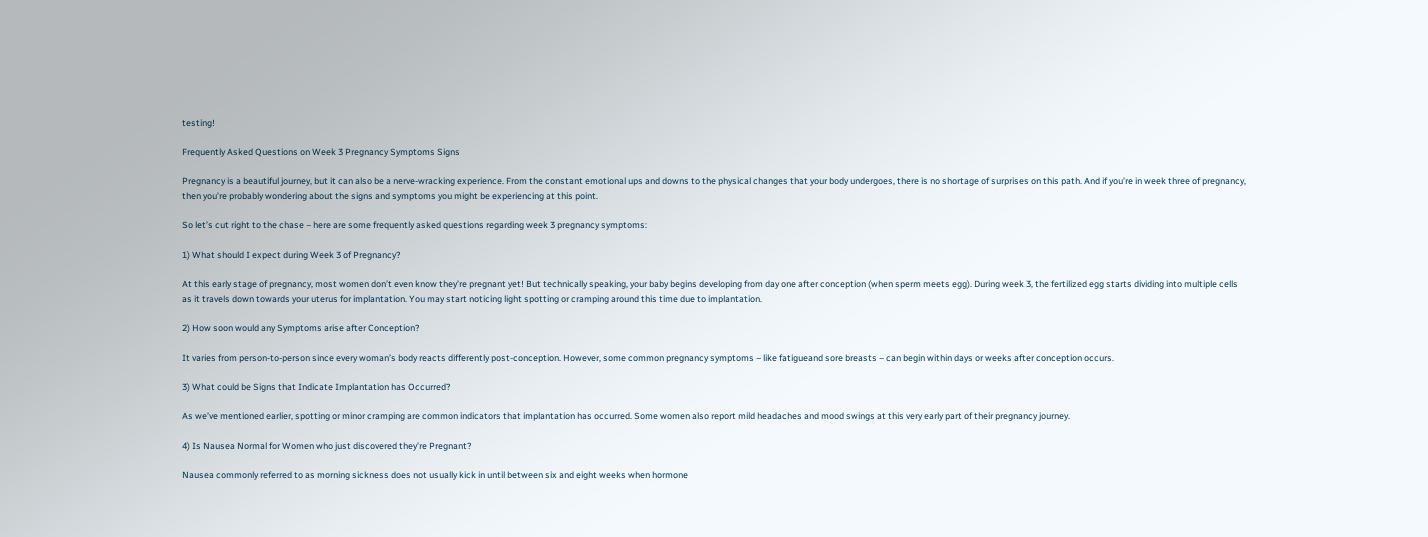testing!

Frequently Asked Questions on Week 3 Pregnancy Symptoms Signs

Pregnancy is a beautiful journey, but it can also be a nerve-wracking experience. From the constant emotional ups and downs to the physical changes that your body undergoes, there is no shortage of surprises on this path. And if you’re in week three of pregnancy, then you’re probably wondering about the signs and symptoms you might be experiencing at this point.

So let’s cut right to the chase – here are some frequently asked questions regarding week 3 pregnancy symptoms:

1) What should I expect during Week 3 of Pregnancy?

At this early stage of pregnancy, most women don’t even know they’re pregnant yet! But technically speaking, your baby begins developing from day one after conception (when sperm meets egg). During week 3, the fertilized egg starts dividing into multiple cells as it travels down towards your uterus for implantation. You may start noticing light spotting or cramping around this time due to implantation.

2) How soon would any Symptoms arise after Conception?

It varies from person-to-person since every woman’s body reacts differently post-conception. However, some common pregnancy symptoms – like fatigueand sore breasts – can begin within days or weeks after conception occurs.

3) What could be Signs that Indicate Implantation has Occurred?

As we’ve mentioned earlier, spotting or minor cramping are common indicators that implantation has occurred. Some women also report mild headaches and mood swings at this very early part of their pregnancy journey.

4) Is Nausea Normal for Women who just discovered they’re Pregnant?

Nausea commonly referred to as morning sickness does not usually kick in until between six and eight weeks when hormone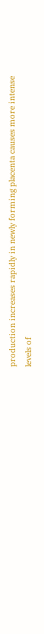production increases rapidly in newly forming placenta causes more intense levels of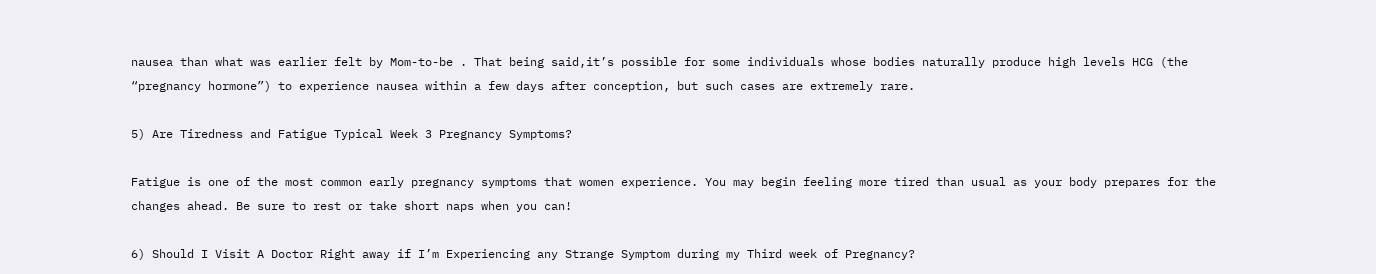nausea than what was earlier felt by Mom-to-be . That being said,it’s possible for some individuals whose bodies naturally produce high levels HCG (the “pregnancy hormone”) to experience nausea within a few days after conception, but such cases are extremely rare.

5) Are Tiredness and Fatigue Typical Week 3 Pregnancy Symptoms?

Fatigue is one of the most common early pregnancy symptoms that women experience. You may begin feeling more tired than usual as your body prepares for the changes ahead. Be sure to rest or take short naps when you can!

6) Should I Visit A Doctor Right away if I’m Experiencing any Strange Symptom during my Third week of Pregnancy?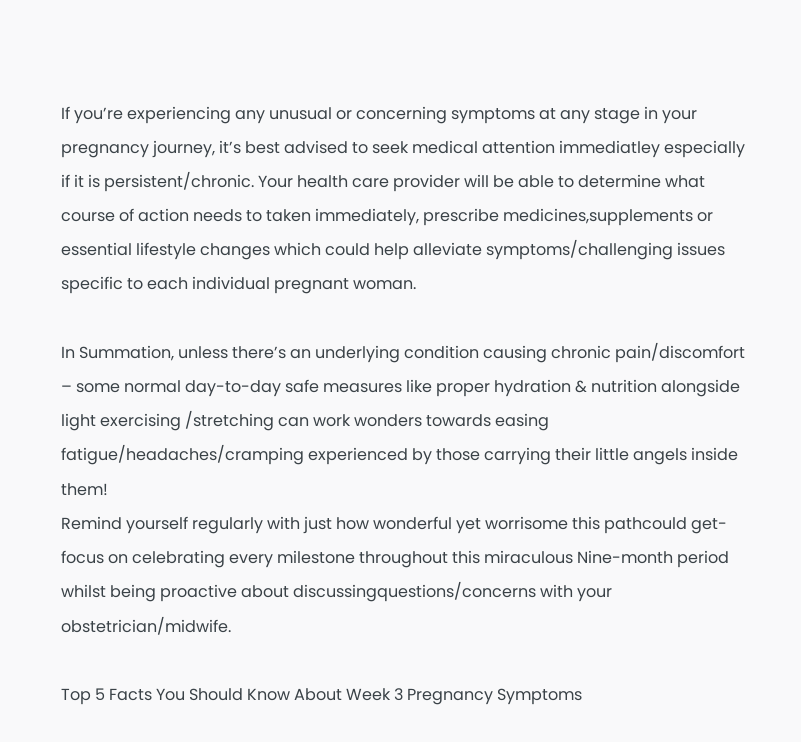If you’re experiencing any unusual or concerning symptoms at any stage in your pregnancy journey, it’s best advised to seek medical attention immediatley especially if it is persistent/chronic. Your health care provider will be able to determine what course of action needs to taken immediately, prescribe medicines,supplements or essential lifestyle changes which could help alleviate symptoms/challenging issues specific to each individual pregnant woman.

In Summation, unless there’s an underlying condition causing chronic pain/discomfort – some normal day-to-day safe measures like proper hydration & nutrition alongside light exercising /stretching can work wonders towards easing fatigue/headaches/cramping experienced by those carrying their little angels inside them!
Remind yourself regularly with just how wonderful yet worrisome this pathcould get- focus on celebrating every milestone throughout this miraculous Nine-month period whilst being proactive about discussingquestions/concerns with your obstetrician/midwife.

Top 5 Facts You Should Know About Week 3 Pregnancy Symptoms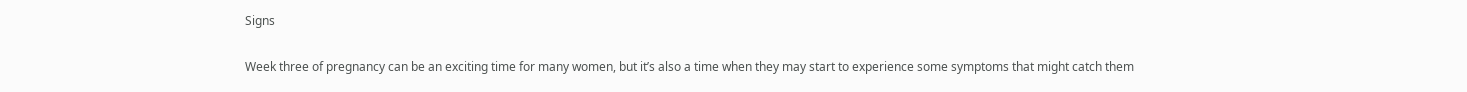Signs

Week three of pregnancy can be an exciting time for many women, but it’s also a time when they may start to experience some symptoms that might catch them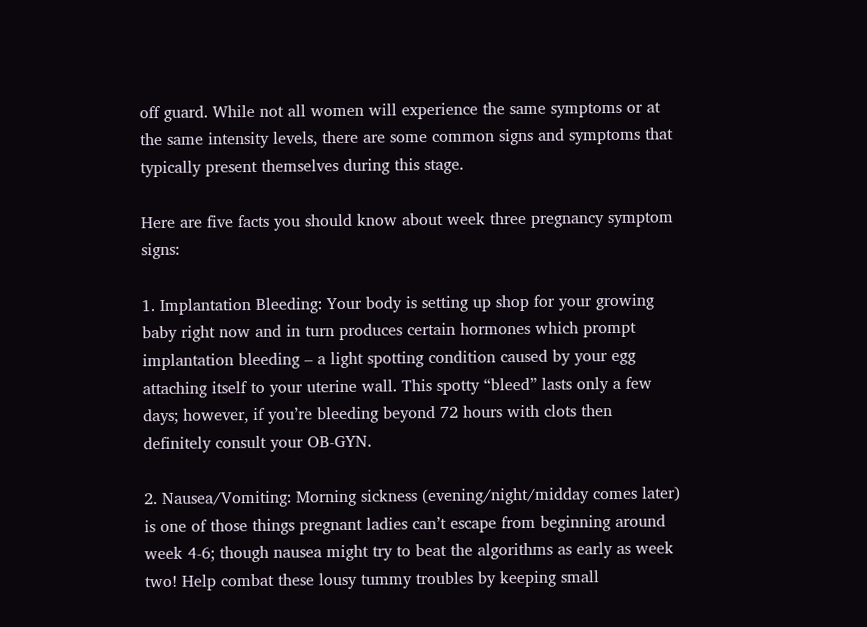off guard. While not all women will experience the same symptoms or at the same intensity levels, there are some common signs and symptoms that typically present themselves during this stage.

Here are five facts you should know about week three pregnancy symptom signs:

1. Implantation Bleeding: Your body is setting up shop for your growing baby right now and in turn produces certain hormones which prompt implantation bleeding – a light spotting condition caused by your egg attaching itself to your uterine wall. This spotty “bleed” lasts only a few days; however, if you’re bleeding beyond 72 hours with clots then definitely consult your OB-GYN.

2. Nausea/Vomiting: Morning sickness (evening/night/midday comes later) is one of those things pregnant ladies can’t escape from beginning around week 4-6; though nausea might try to beat the algorithms as early as week two! Help combat these lousy tummy troubles by keeping small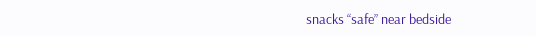snacks “safe” near bedside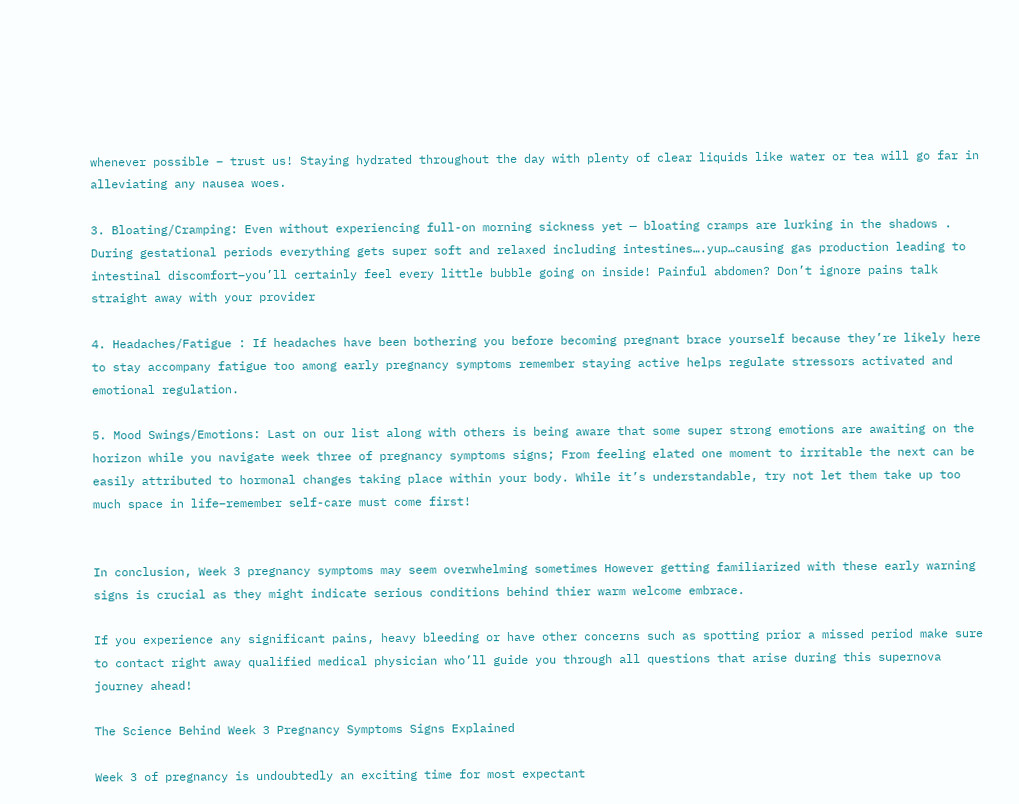whenever possible – trust us! Staying hydrated throughout the day with plenty of clear liquids like water or tea will go far in alleviating any nausea woes.

3. Bloating/Cramping: Even without experiencing full-on morning sickness yet — bloating cramps are lurking in the shadows . During gestational periods everything gets super soft and relaxed including intestines….yup…causing gas production leading to intestinal discomfort–you’ll certainly feel every little bubble going on inside! Painful abdomen? Don’t ignore pains talk straight away with your provider

4. Headaches/Fatigue : If headaches have been bothering you before becoming pregnant brace yourself because they’re likely here to stay accompany fatigue too among early pregnancy symptoms remember staying active helps regulate stressors activated and emotional regulation.

5. Mood Swings/Emotions: Last on our list along with others is being aware that some super strong emotions are awaiting on the horizon while you navigate week three of pregnancy symptoms signs; From feeling elated one moment to irritable the next can be easily attributed to hormonal changes taking place within your body. While it’s understandable, try not let them take up too much space in life–remember self-care must come first!


In conclusion, Week 3 pregnancy symptoms may seem overwhelming sometimes However getting familiarized with these early warning signs is crucial as they might indicate serious conditions behind thier warm welcome embrace.

If you experience any significant pains, heavy bleeding or have other concerns such as spotting prior a missed period make sure to contact right away qualified medical physician who’ll guide you through all questions that arise during this supernova journey ahead!

The Science Behind Week 3 Pregnancy Symptoms Signs Explained

Week 3 of pregnancy is undoubtedly an exciting time for most expectant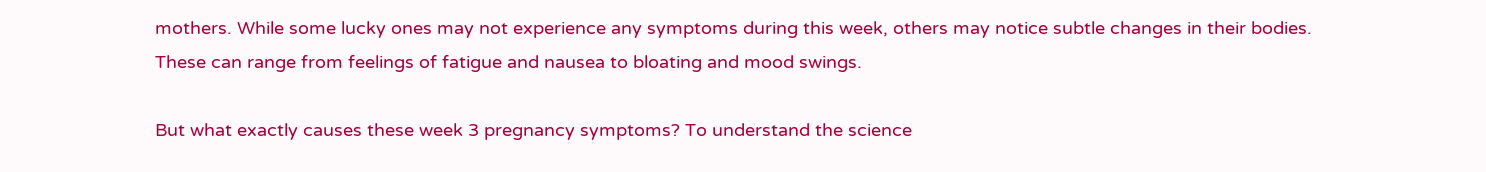mothers. While some lucky ones may not experience any symptoms during this week, others may notice subtle changes in their bodies. These can range from feelings of fatigue and nausea to bloating and mood swings.

But what exactly causes these week 3 pregnancy symptoms? To understand the science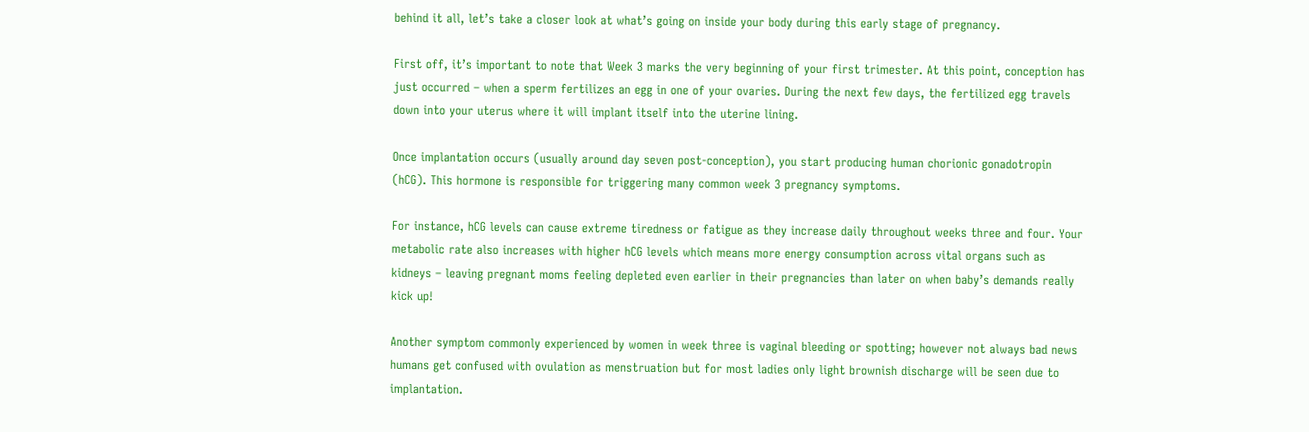behind it all, let’s take a closer look at what’s going on inside your body during this early stage of pregnancy.

First off, it’s important to note that Week 3 marks the very beginning of your first trimester. At this point, conception has just occurred – when a sperm fertilizes an egg in one of your ovaries. During the next few days, the fertilized egg travels down into your uterus where it will implant itself into the uterine lining.

Once implantation occurs (usually around day seven post-conception), you start producing human chorionic gonadotropin (hCG). This hormone is responsible for triggering many common week 3 pregnancy symptoms.

For instance, hCG levels can cause extreme tiredness or fatigue as they increase daily throughout weeks three and four. Your metabolic rate also increases with higher hCG levels which means more energy consumption across vital organs such as kidneys – leaving pregnant moms feeling depleted even earlier in their pregnancies than later on when baby’s demands really kick up!

Another symptom commonly experienced by women in week three is vaginal bleeding or spotting; however not always bad news humans get confused with ovulation as menstruation but for most ladies only light brownish discharge will be seen due to implantation.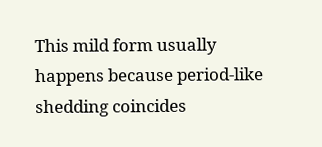This mild form usually happens because period-like shedding coincides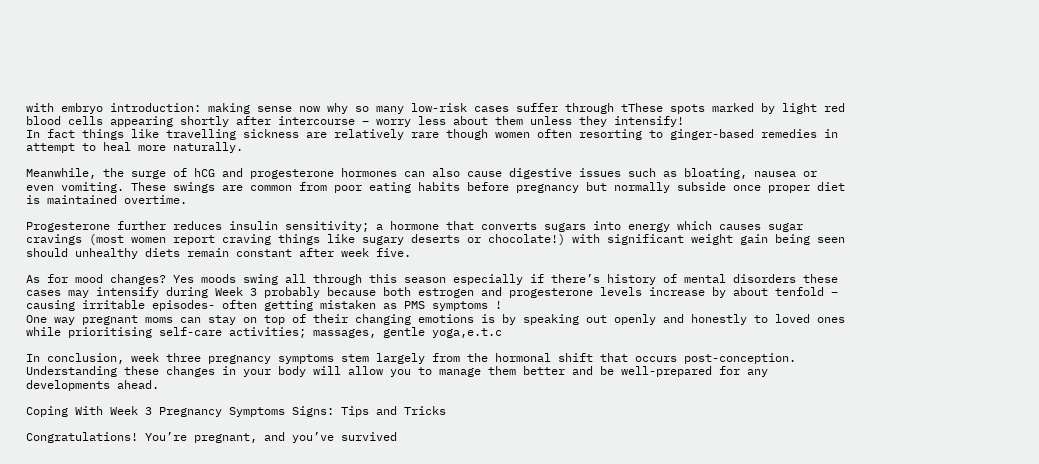with embryo introduction: making sense now why so many low-risk cases suffer through tThese spots marked by light red blood cells appearing shortly after intercourse – worry less about them unless they intensify!
In fact things like travelling sickness are relatively rare though women often resorting to ginger-based remedies in attempt to heal more naturally.

Meanwhile, the surge of hCG and progesterone hormones can also cause digestive issues such as bloating, nausea or even vomiting. These swings are common from poor eating habits before pregnancy but normally subside once proper diet is maintained overtime.

Progesterone further reduces insulin sensitivity; a hormone that converts sugars into energy which causes sugar cravings (most women report craving things like sugary deserts or chocolate!) with significant weight gain being seen should unhealthy diets remain constant after week five.

As for mood changes? Yes moods swing all through this season especially if there’s history of mental disorders these cases may intensify during Week 3 probably because both estrogen and progesterone levels increase by about tenfold – causing irritable episodes- often getting mistaken as PMS symptoms !
One way pregnant moms can stay on top of their changing emotions is by speaking out openly and honestly to loved ones while prioritising self-care activities; massages, gentle yoga,e.t.c

In conclusion, week three pregnancy symptoms stem largely from the hormonal shift that occurs post-conception. Understanding these changes in your body will allow you to manage them better and be well-prepared for any developments ahead.

Coping With Week 3 Pregnancy Symptoms Signs: Tips and Tricks

Congratulations! You’re pregnant, and you’ve survived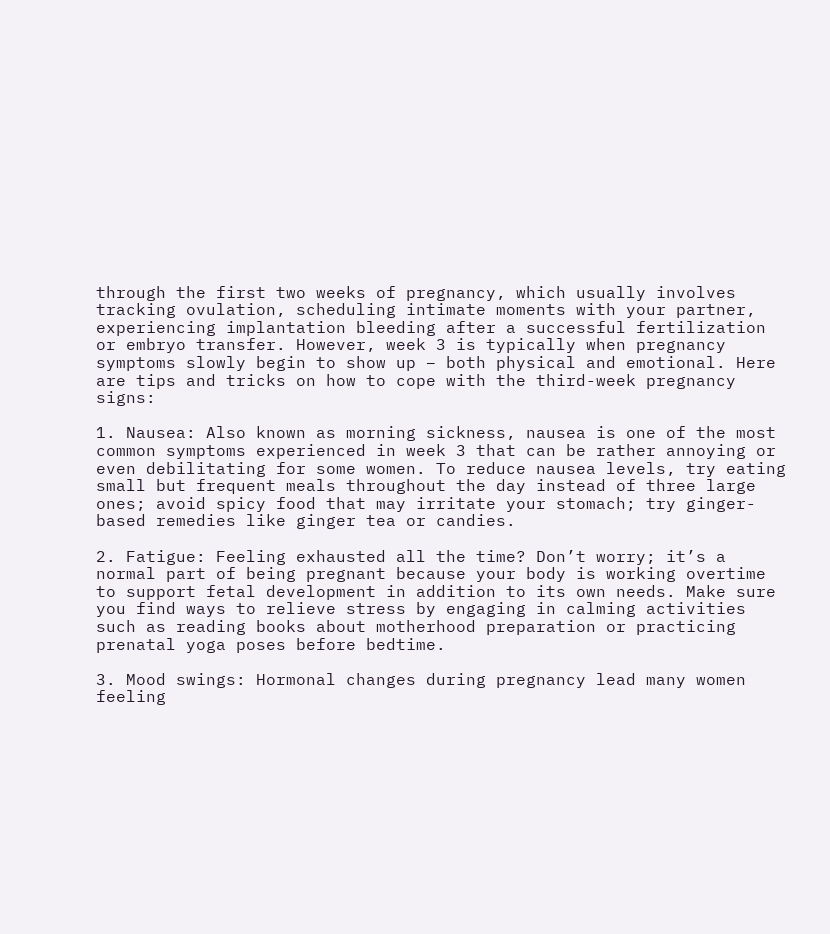through the first two weeks of pregnancy, which usually involves tracking ovulation, scheduling intimate moments with your partner, experiencing implantation bleeding after a successful fertilization or embryo transfer. However, week 3 is typically when pregnancy symptoms slowly begin to show up – both physical and emotional. Here are tips and tricks on how to cope with the third-week pregnancy signs:

1. Nausea: Also known as morning sickness, nausea is one of the most common symptoms experienced in week 3 that can be rather annoying or even debilitating for some women. To reduce nausea levels, try eating small but frequent meals throughout the day instead of three large ones; avoid spicy food that may irritate your stomach; try ginger-based remedies like ginger tea or candies.

2. Fatigue: Feeling exhausted all the time? Don’t worry; it’s a normal part of being pregnant because your body is working overtime to support fetal development in addition to its own needs. Make sure you find ways to relieve stress by engaging in calming activities such as reading books about motherhood preparation or practicing prenatal yoga poses before bedtime.

3. Mood swings: Hormonal changes during pregnancy lead many women feeling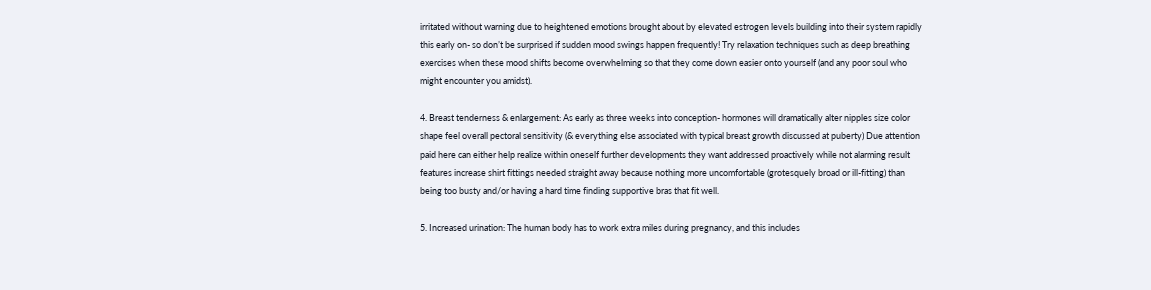irritated without warning due to heightened emotions brought about by elevated estrogen levels building into their system rapidly this early on- so don’t be surprised if sudden mood swings happen frequently! Try relaxation techniques such as deep breathing exercises when these mood shifts become overwhelming so that they come down easier onto yourself (and any poor soul who might encounter you amidst).

4. Breast tenderness & enlargement: As early as three weeks into conception- hormones will dramatically alter nipples size color shape feel overall pectoral sensitivity (& everything else associated with typical breast growth discussed at puberty) Due attention paid here can either help realize within oneself further developments they want addressed proactively while not alarming result features increase shirt fittings needed straight away because nothing more uncomfortable (grotesquely broad or ill-fitting) than being too busty and/or having a hard time finding supportive bras that fit well.

5. Increased urination: The human body has to work extra miles during pregnancy, and this includes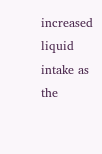increased liquid intake as the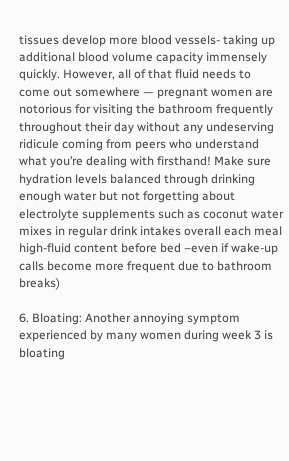tissues develop more blood vessels- taking up additional blood volume capacity immensely quickly. However, all of that fluid needs to come out somewhere — pregnant women are notorious for visiting the bathroom frequently throughout their day without any undeserving ridicule coming from peers who understand what you’re dealing with firsthand! Make sure hydration levels balanced through drinking enough water but not forgetting about electrolyte supplements such as coconut water mixes in regular drink intakes overall each meal high-fluid content before bed –even if wake-up calls become more frequent due to bathroom breaks)

6. Bloating: Another annoying symptom experienced by many women during week 3 is bloating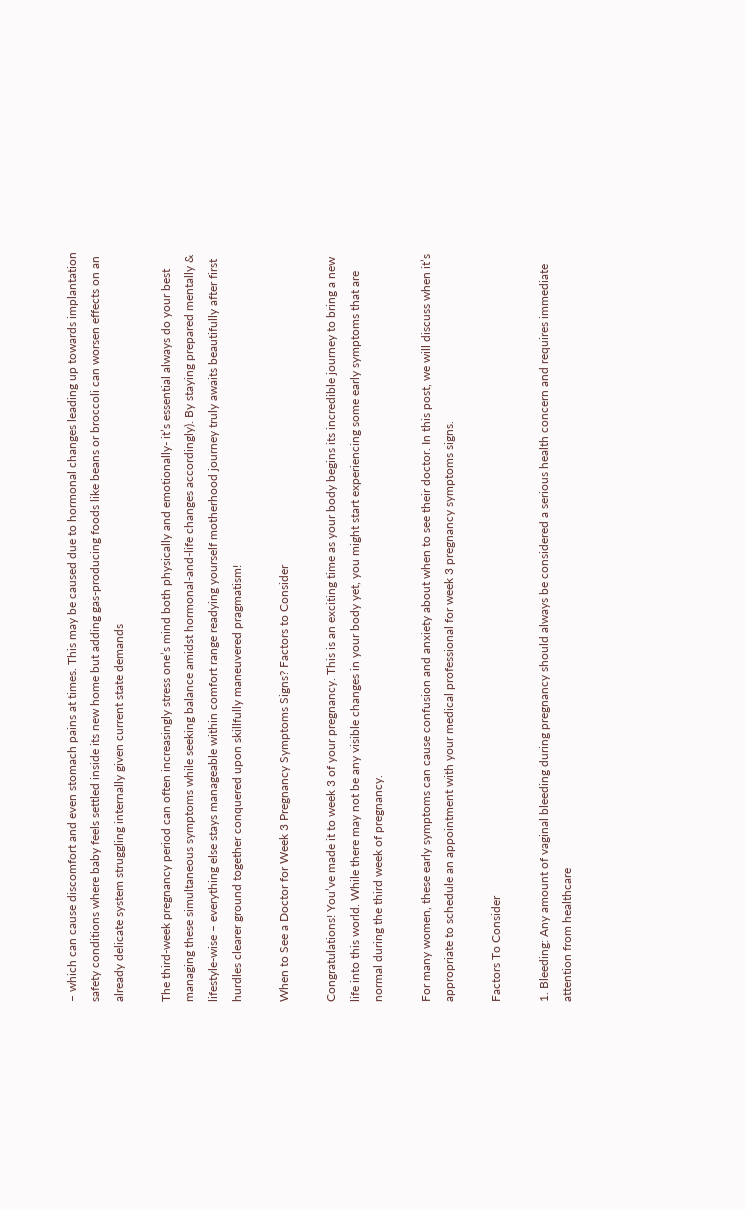– which can cause discomfort and even stomach pains at times. This may be caused due to hormonal changes leading up towards implantation safety conditions where baby feels settled inside its new home but adding gas-producing foods like beans or broccoli can worsen effects on an already delicate system struggling internally given current state demands

The third-week pregnancy period can often increasingly stress one’s mind both physically and emotionally- it’s essential always do your best managing these simultaneous symptoms while seeking balance amidst hormonal-and-life changes accordingly). By staying prepared mentally & lifestyle-wise – everything else stays manageable within comfort range readying yourself motherhood journey truly awaits beautifully after first hurdles clearer ground together conquered upon skillfully maneuvered pragmatism!

When to See a Doctor for Week 3 Pregnancy Symptoms Signs? Factors to Consider

Congratulations! You’ve made it to week 3 of your pregnancy. This is an exciting time as your body begins its incredible journey to bring a new life into this world. While there may not be any visible changes in your body yet, you might start experiencing some early symptoms that are normal during the third week of pregnancy.

For many women, these early symptoms can cause confusion and anxiety about when to see their doctor. In this post, we will discuss when it’s appropriate to schedule an appointment with your medical professional for week 3 pregnancy symptoms signs.

Factors To Consider

1. Bleeding: Any amount of vaginal bleeding during pregnancy should always be considered a serious health concern and requires immediate attention from healthcare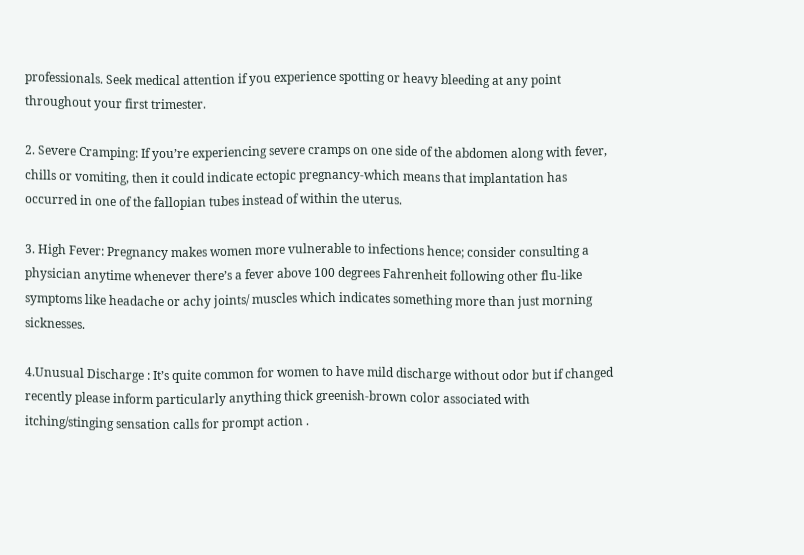professionals. Seek medical attention if you experience spotting or heavy bleeding at any point throughout your first trimester.

2. Severe Cramping: If you’re experiencing severe cramps on one side of the abdomen along with fever, chills or vomiting, then it could indicate ectopic pregnancy-which means that implantation has occurred in one of the fallopian tubes instead of within the uterus.

3. High Fever: Pregnancy makes women more vulnerable to infections hence; consider consulting a physician anytime whenever there’s a fever above 100 degrees Fahrenheit following other flu-like symptoms like headache or achy joints/ muscles which indicates something more than just morning sicknesses.

4.Unusual Discharge : It’s quite common for women to have mild discharge without odor but if changed recently please inform particularly anything thick greenish-brown color associated with itching/stinging sensation calls for prompt action .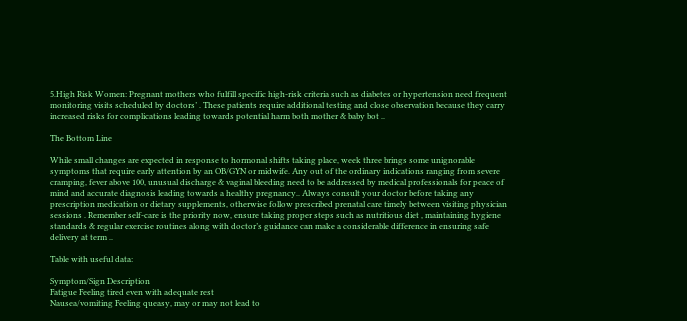5.High Risk Women: Pregnant mothers who fulfill specific high-risk criteria such as diabetes or hypertension need frequent monitoring visits scheduled by doctors’ . These patients require additional testing and close observation because they carry increased risks for complications leading towards potential harm both mother & baby bot ..

The Bottom Line

While small changes are expected in response to hormonal shifts taking place, week three brings some unignorable symptoms that require early attention by an OB/GYN or midwife. Any out of the ordinary indications ranging from severe cramping, fever above 100, unusual discharge & vaginal bleeding need to be addressed by medical professionals for peace of mind and accurate diagnosis leading towards a healthy pregnancy.. Always consult your doctor before taking any prescription medication or dietary supplements, otherwise follow prescribed prenatal care timely between visiting physician sessions . Remember self-care is the priority now, ensure taking proper steps such as nutritious diet , maintaining hygiene standards & regular exercise routines along with doctor’s guidance can make a considerable difference in ensuring safe delivery at term ..

Table with useful data:

Symptom/Sign Description
Fatigue Feeling tired even with adequate rest
Nausea/vomiting Feeling queasy, may or may not lead to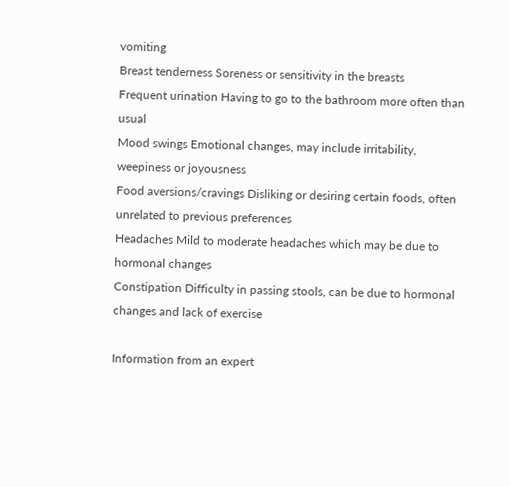vomiting
Breast tenderness Soreness or sensitivity in the breasts
Frequent urination Having to go to the bathroom more often than usual
Mood swings Emotional changes, may include irritability, weepiness or joyousness
Food aversions/cravings Disliking or desiring certain foods, often unrelated to previous preferences
Headaches Mild to moderate headaches which may be due to hormonal changes
Constipation Difficulty in passing stools, can be due to hormonal changes and lack of exercise

Information from an expert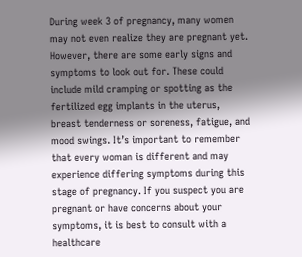During week 3 of pregnancy, many women may not even realize they are pregnant yet. However, there are some early signs and symptoms to look out for. These could include mild cramping or spotting as the fertilized egg implants in the uterus, breast tenderness or soreness, fatigue, and mood swings. It’s important to remember that every woman is different and may experience differing symptoms during this stage of pregnancy. If you suspect you are pregnant or have concerns about your symptoms, it is best to consult with a healthcare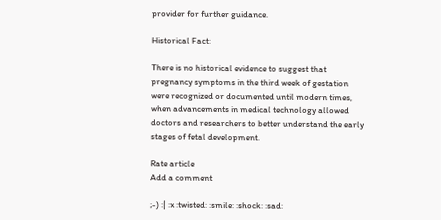provider for further guidance.

Historical Fact:

There is no historical evidence to suggest that pregnancy symptoms in the third week of gestation were recognized or documented until modern times, when advancements in medical technology allowed doctors and researchers to better understand the early stages of fetal development.

Rate article
Add a comment

;-) :| :x :twisted: :smile: :shock: :sad: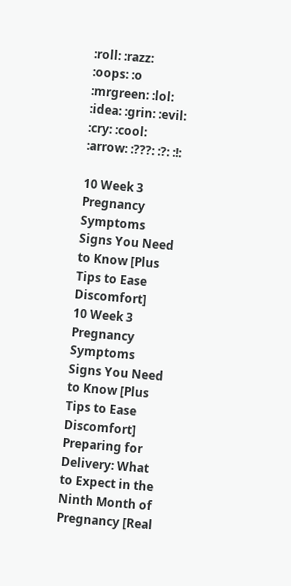:roll: :razz: :oops: :o :mrgreen: :lol: :idea: :grin: :evil: :cry: :cool: :arrow: :???: :?: :!:

10 Week 3 Pregnancy Symptoms Signs You Need to Know [Plus Tips to Ease Discomfort]
10 Week 3 Pregnancy Symptoms Signs You Need to Know [Plus Tips to Ease Discomfort]
Preparing for Delivery: What to Expect in the Ninth Month of Pregnancy [Real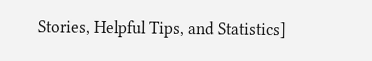Stories, Helpful Tips, and Statistics]